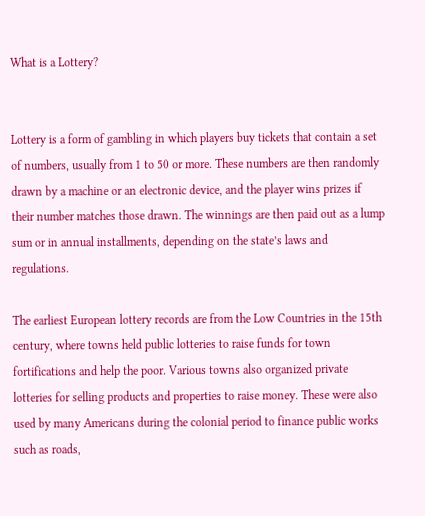What is a Lottery?


Lottery is a form of gambling in which players buy tickets that contain a set of numbers, usually from 1 to 50 or more. These numbers are then randomly drawn by a machine or an electronic device, and the player wins prizes if their number matches those drawn. The winnings are then paid out as a lump sum or in annual installments, depending on the state’s laws and regulations.

The earliest European lottery records are from the Low Countries in the 15th century, where towns held public lotteries to raise funds for town fortifications and help the poor. Various towns also organized private lotteries for selling products and properties to raise money. These were also used by many Americans during the colonial period to finance public works such as roads,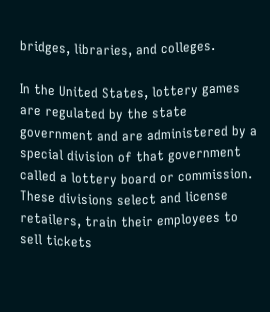bridges, libraries, and colleges.

In the United States, lottery games are regulated by the state government and are administered by a special division of that government called a lottery board or commission. These divisions select and license retailers, train their employees to sell tickets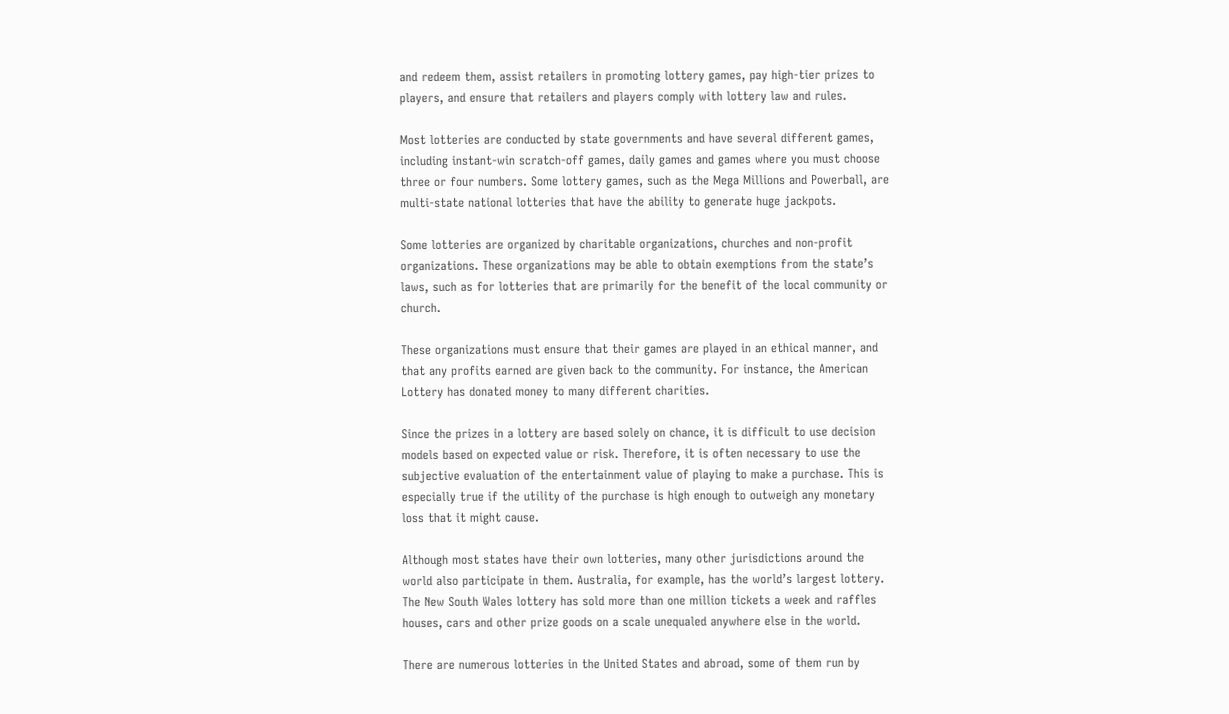and redeem them, assist retailers in promoting lottery games, pay high-tier prizes to players, and ensure that retailers and players comply with lottery law and rules.

Most lotteries are conducted by state governments and have several different games, including instant-win scratch-off games, daily games and games where you must choose three or four numbers. Some lottery games, such as the Mega Millions and Powerball, are multi-state national lotteries that have the ability to generate huge jackpots.

Some lotteries are organized by charitable organizations, churches and non-profit organizations. These organizations may be able to obtain exemptions from the state’s laws, such as for lotteries that are primarily for the benefit of the local community or church.

These organizations must ensure that their games are played in an ethical manner, and that any profits earned are given back to the community. For instance, the American Lottery has donated money to many different charities.

Since the prizes in a lottery are based solely on chance, it is difficult to use decision models based on expected value or risk. Therefore, it is often necessary to use the subjective evaluation of the entertainment value of playing to make a purchase. This is especially true if the utility of the purchase is high enough to outweigh any monetary loss that it might cause.

Although most states have their own lotteries, many other jurisdictions around the world also participate in them. Australia, for example, has the world’s largest lottery. The New South Wales lottery has sold more than one million tickets a week and raffles houses, cars and other prize goods on a scale unequaled anywhere else in the world.

There are numerous lotteries in the United States and abroad, some of them run by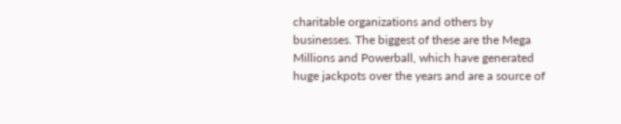charitable organizations and others by businesses. The biggest of these are the Mega Millions and Powerball, which have generated huge jackpots over the years and are a source of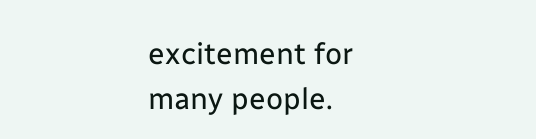excitement for many people.